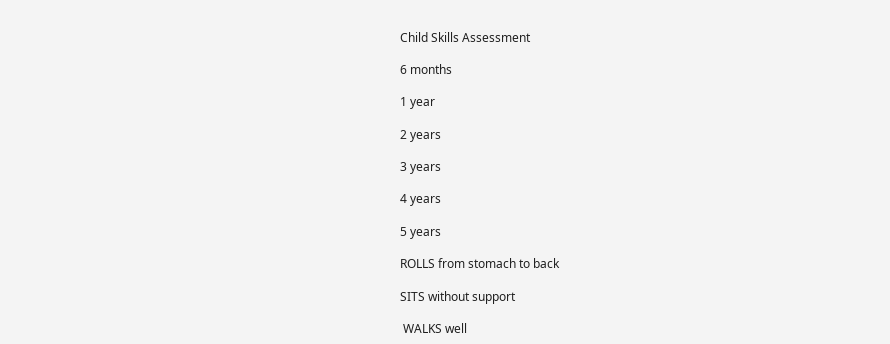Child Skills Assessment

6 months

1 year

2 years

3 years

4 years

5 years

ROLLS from stomach to back

SITS without support

 WALKS well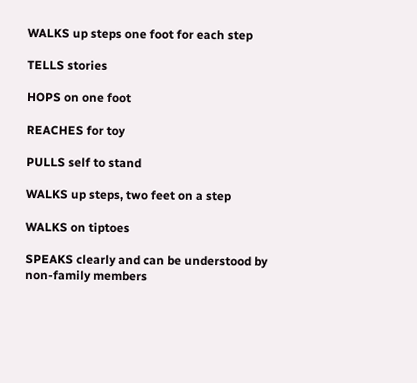WALKS up steps one foot for each step

TELLS stories

HOPS on one foot

REACHES for toy

PULLS self to stand

WALKS up steps, two feet on a step

WALKS on tiptoes

SPEAKS clearly and can be understood by non-family members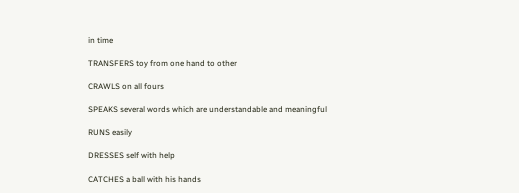in time

TRANSFERS toy from one hand to other

CRAWLS on all fours

SPEAKS several words which are understandable and meaningful

RUNS easily

DRESSES self with help

CATCHES a ball with his hands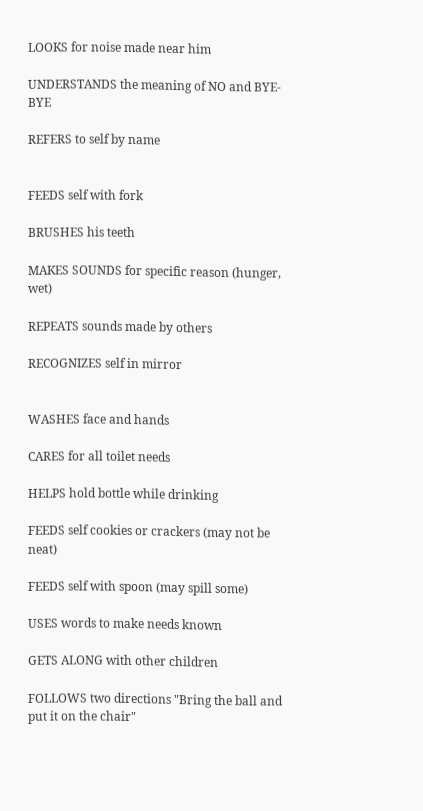LOOKS for noise made near him

UNDERSTANDS the meaning of NO and BYE-BYE

REFERS to self by name


FEEDS self with fork

BRUSHES his teeth

MAKES SOUNDS for specific reason (hunger, wet)

REPEATS sounds made by others

RECOGNIZES self in mirror


WASHES face and hands

CARES for all toilet needs

HELPS hold bottle while drinking

FEEDS self cookies or crackers (may not be neat)

FEEDS self with spoon (may spill some)

USES words to make needs known

GETS ALONG with other children

FOLLOWS two directions "Bring the ball and put it on the chair"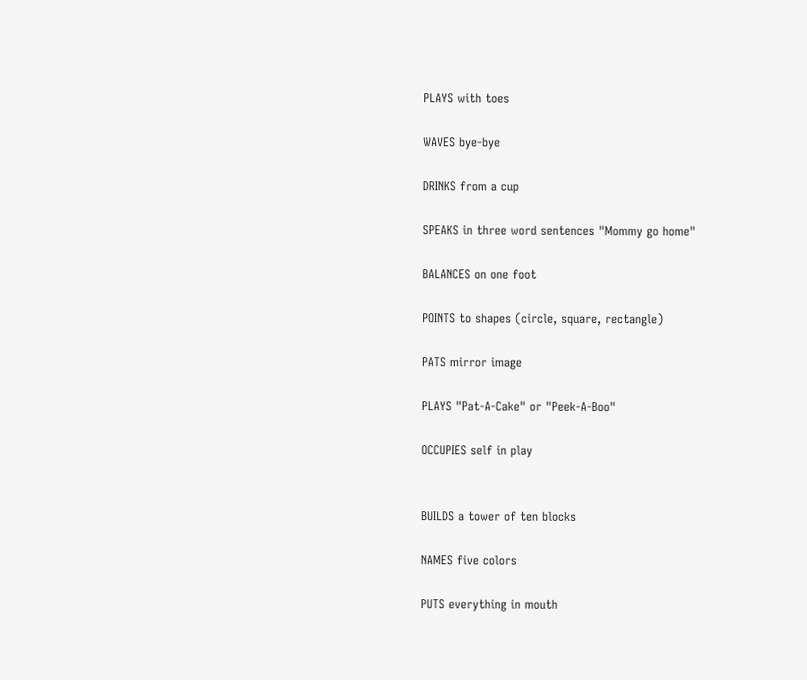PLAYS with toes

WAVES bye-bye

DRINKS from a cup

SPEAKS in three word sentences "Mommy go home"

BALANCES on one foot

POINTS to shapes (circle, square, rectangle)

PATS mirror image

PLAYS "Pat-A-Cake" or "Peek-A-Boo"

OCCUPIES self in play


BUILDS a tower of ten blocks

NAMES five colors

PUTS everything in mouth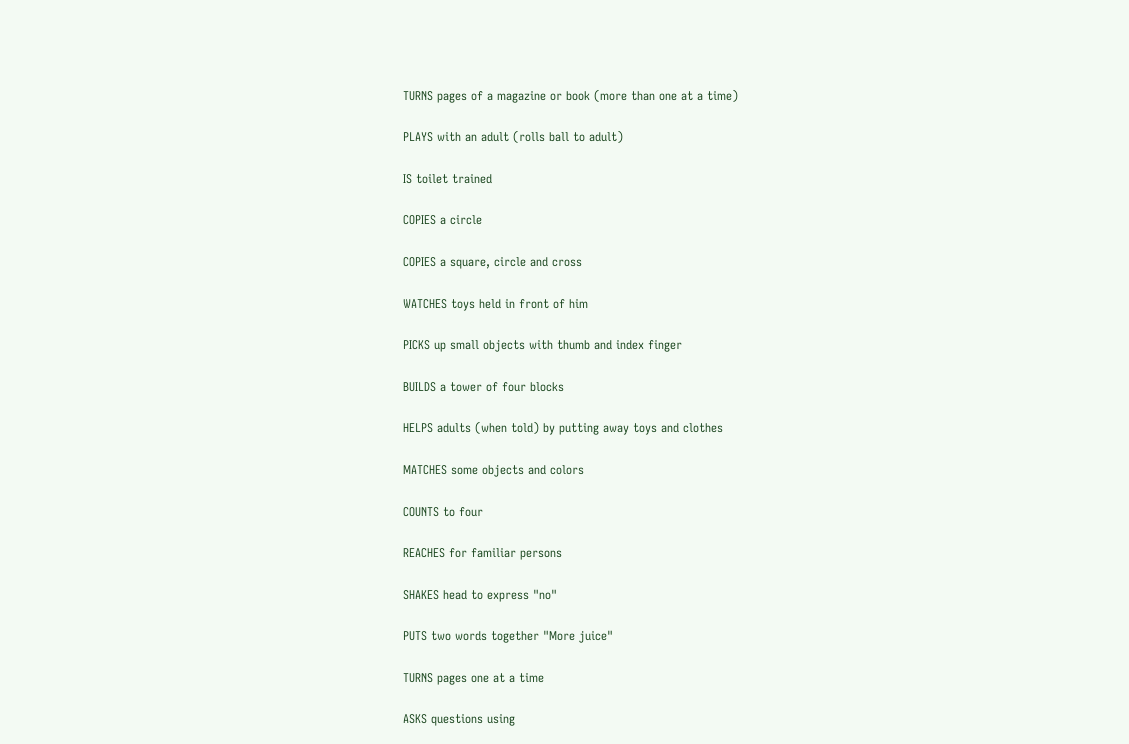TURNS pages of a magazine or book (more than one at a time)

PLAYS with an adult (rolls ball to adult)

IS toilet trained

COPIES a circle

COPIES a square, circle and cross

WATCHES toys held in front of him

PICKS up small objects with thumb and index finger

BUILDS a tower of four blocks

HELPS adults (when told) by putting away toys and clothes

MATCHES some objects and colors

COUNTS to four

REACHES for familiar persons

SHAKES head to express "no"

PUTS two words together "More juice"

TURNS pages one at a time

ASKS questions using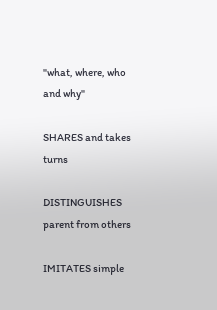"what, where, who and why"

SHARES and takes turns

DISTINGUISHES parent from others

IMITATES simple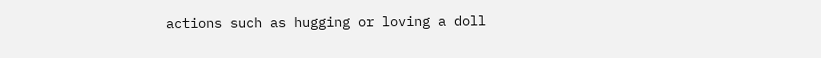actions such as hugging or loving a doll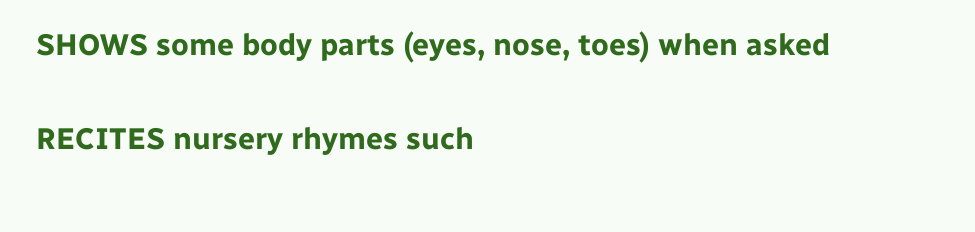SHOWS some body parts (eyes, nose, toes) when asked

RECITES nursery rhymes such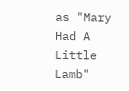as "Mary Had A Little Lamb"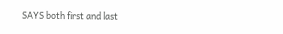SAYS both first and last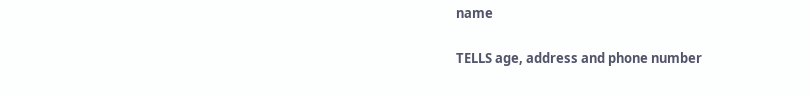name

TELLS age, address and phone number